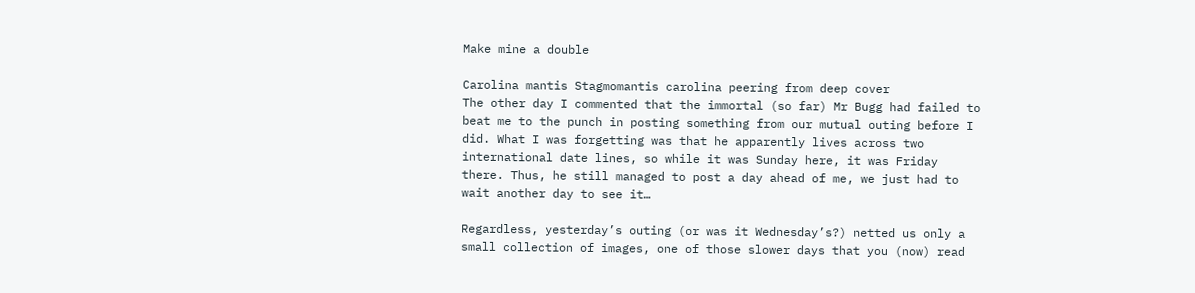Make mine a double

Carolina mantis Stagmomantis carolina peering from deep cover
The other day I commented that the immortal (so far) Mr Bugg had failed to beat me to the punch in posting something from our mutual outing before I did. What I was forgetting was that he apparently lives across two international date lines, so while it was Sunday here, it was Friday there. Thus, he still managed to post a day ahead of me, we just had to wait another day to see it…

Regardless, yesterday’s outing (or was it Wednesday’s?) netted us only a small collection of images, one of those slower days that you (now) read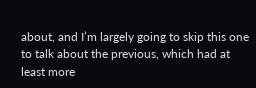about, and I’m largely going to skip this one to talk about the previous, which had at least more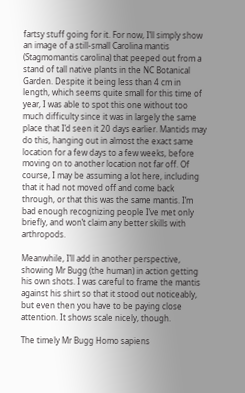fartsy stuff going for it. For now, I’ll simply show an image of a still-small Carolina mantis (Stagmomantis carolina) that peeped out from a stand of tall native plants in the NC Botanical Garden. Despite it being less than 4 cm in length, which seems quite small for this time of year, I was able to spot this one without too much difficulty since it was in largely the same place that I’d seen it 20 days earlier. Mantids may do this, hanging out in almost the exact same location for a few days to a few weeks, before moving on to another location not far off. Of course, I may be assuming a lot here, including that it had not moved off and come back through, or that this was the same mantis. I’m bad enough recognizing people I’ve met only briefly, and won’t claim any better skills with arthropods.

Meanwhile, I’ll add in another perspective, showing Mr Bugg (the human) in action getting his own shots. I was careful to frame the mantis against his shirt so that it stood out noticeably, but even then you have to be paying close attention. It shows scale nicely, though.

The timely Mr Bugg Homo sapiens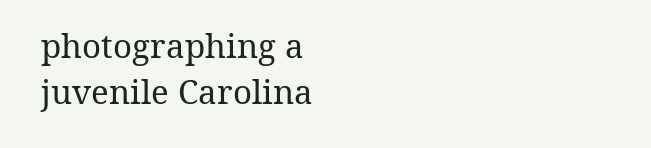photographing a juvenile Carolina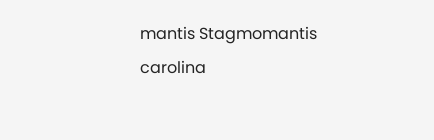mantis Stagmomantis carolina